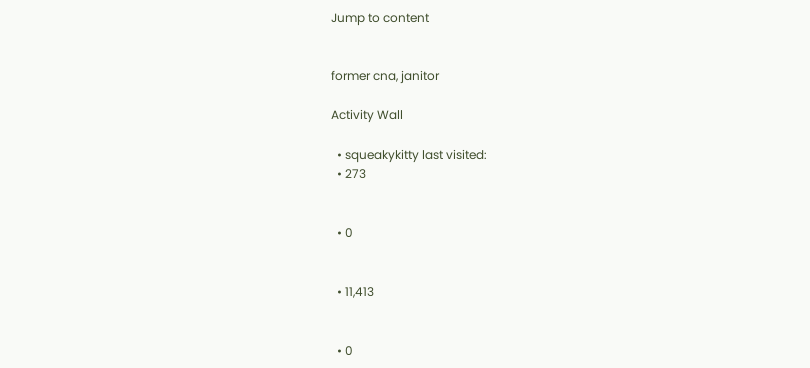Jump to content


former cna, janitor

Activity Wall

  • squeakykitty last visited:
  • 273


  • 0


  • 11,413


  • 0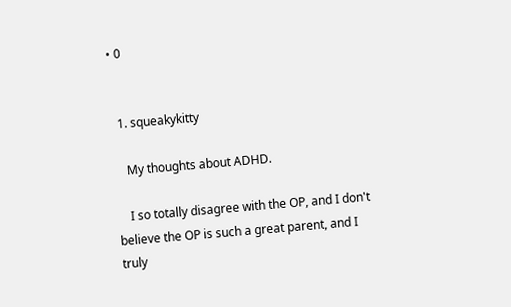• 0


  1. squeakykitty

    My thoughts about ADHD.

    I so totally disagree with the OP, and I don't believe the OP is such a great parent, and I truly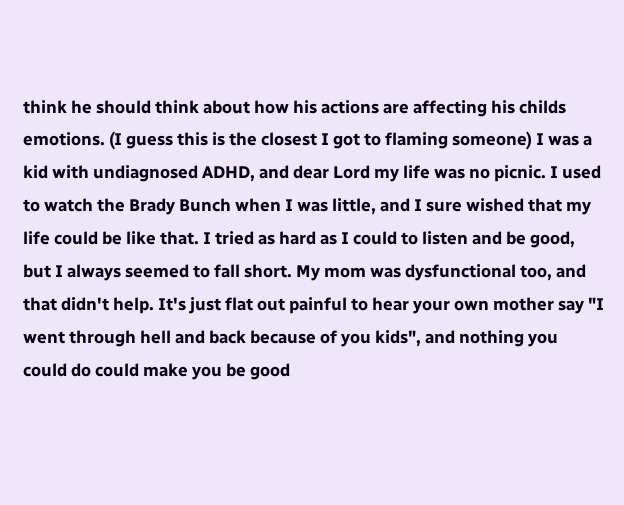think he should think about how his actions are affecting his childs emotions. (I guess this is the closest I got to flaming someone) I was a kid with undiagnosed ADHD, and dear Lord my life was no picnic. I used to watch the Brady Bunch when I was little, and I sure wished that my life could be like that. I tried as hard as I could to listen and be good, but I always seemed to fall short. My mom was dysfunctional too, and that didn't help. It's just flat out painful to hear your own mother say "I went through hell and back because of you kids", and nothing you could do could make you be good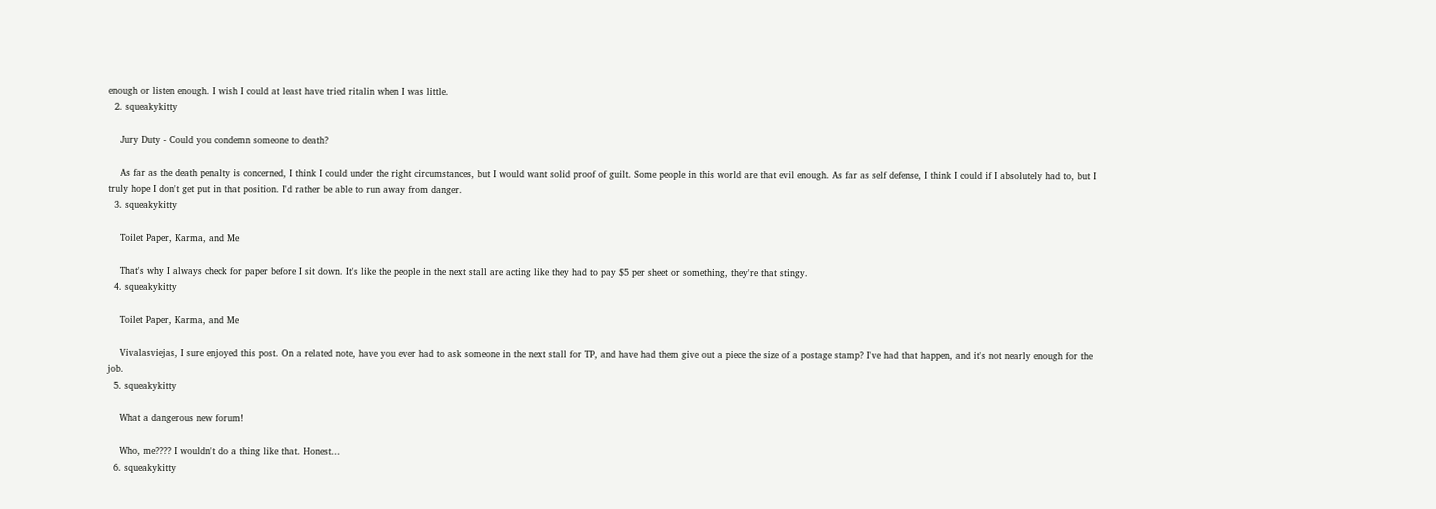enough or listen enough. I wish I could at least have tried ritalin when I was little.
  2. squeakykitty

    Jury Duty - Could you condemn someone to death?

    As far as the death penalty is concerned, I think I could under the right circumstances, but I would want solid proof of guilt. Some people in this world are that evil enough. As far as self defense, I think I could if I absolutely had to, but I truly hope I don't get put in that position. I'd rather be able to run away from danger.
  3. squeakykitty

    Toilet Paper, Karma, and Me

    That's why I always check for paper before I sit down. It's like the people in the next stall are acting like they had to pay $5 per sheet or something, they're that stingy.
  4. squeakykitty

    Toilet Paper, Karma, and Me

    Vivalasviejas, I sure enjoyed this post. On a related note, have you ever had to ask someone in the next stall for TP, and have had them give out a piece the size of a postage stamp? I've had that happen, and it's not nearly enough for the job.
  5. squeakykitty

    What a dangerous new forum!

    Who, me???? I wouldn't do a thing like that. Honest...
  6. squeakykitty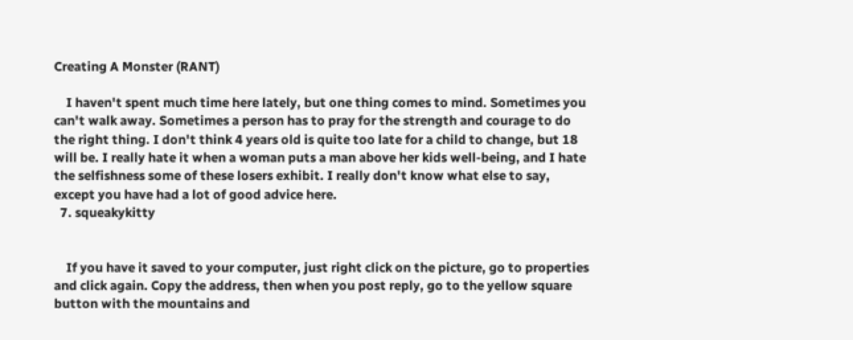Creating A Monster (RANT)

    I haven't spent much time here lately, but one thing comes to mind. Sometimes you can't walk away. Sometimes a person has to pray for the strength and courage to do the right thing. I don't think 4 years old is quite too late for a child to change, but 18 will be. I really hate it when a woman puts a man above her kids well-being, and I hate the selfishness some of these losers exhibit. I really don't know what else to say, except you have had a lot of good advice here.
  7. squeakykitty


    If you have it saved to your computer, just right click on the picture, go to properties and click again. Copy the address, then when you post reply, go to the yellow square button with the mountains and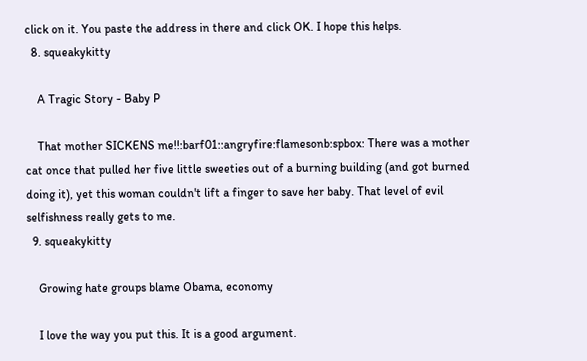click on it. You paste the address in there and click OK. I hope this helps.
  8. squeakykitty

    A Tragic Story - Baby P

    That mother SICKENS me!!:barf01::angryfire:flamesonb:spbox: There was a mother cat once that pulled her five little sweeties out of a burning building (and got burned doing it), yet this woman couldn't lift a finger to save her baby. That level of evil selfishness really gets to me.
  9. squeakykitty

    Growing hate groups blame Obama, economy

    I love the way you put this. It is a good argument.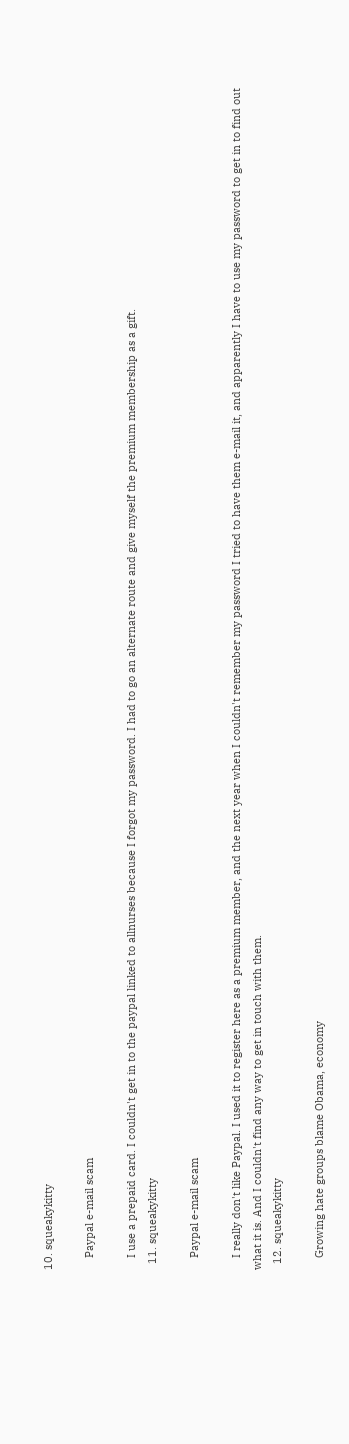10. squeakykitty

    Paypal e-mail scam

    I use a prepaid card. I couldn't get in to the paypal linked to allnurses because I forgot my password. I had to go an alternate route and give myself the premium membership as a gift.
  11. squeakykitty

    Paypal e-mail scam

    I really don't like Paypal. I used it to register here as a premium member, and the next year when I couldn't remember my password I tried to have them e-mail it, and apparently I have to use my password to get in to find out what it is. And I couldn't find any way to get in touch with them.
  12. squeakykitty

    Growing hate groups blame Obama, economy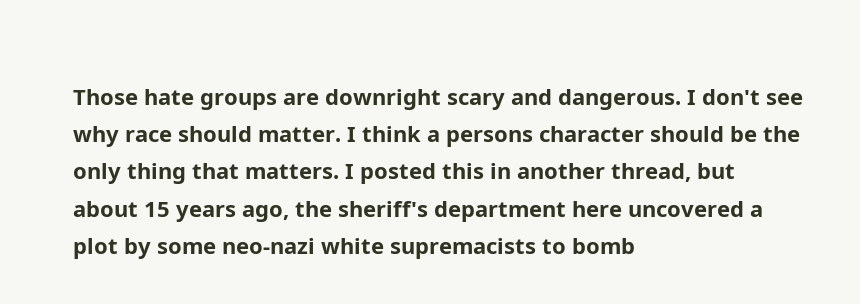Those hate groups are downright scary and dangerous. I don't see why race should matter. I think a persons character should be the only thing that matters. I posted this in another thread, but about 15 years ago, the sheriff's department here uncovered a plot by some neo-nazi white supremacists to bomb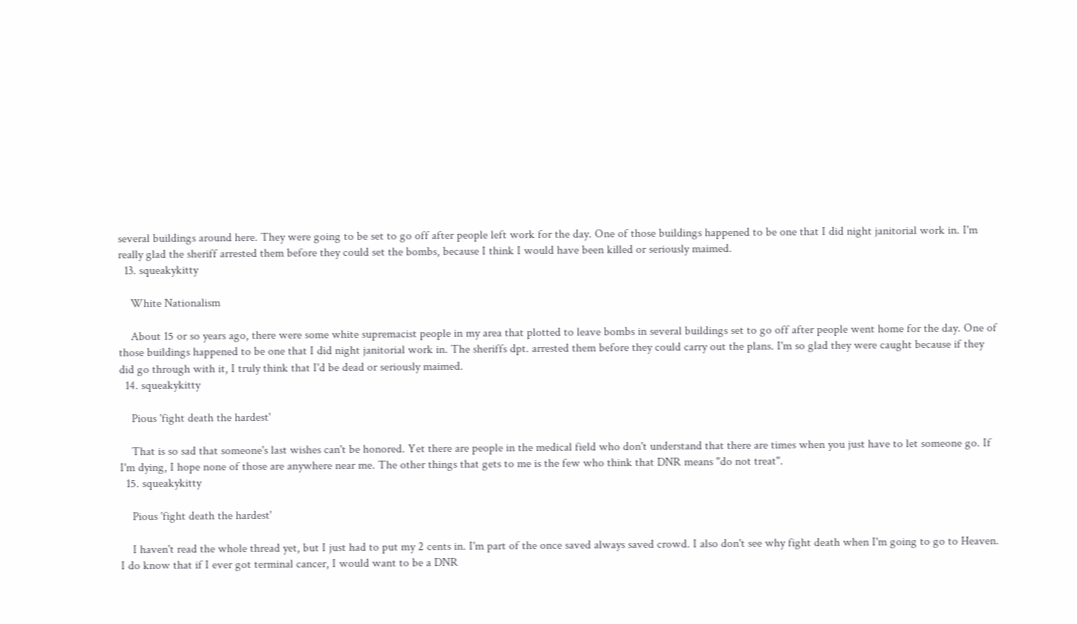several buildings around here. They were going to be set to go off after people left work for the day. One of those buildings happened to be one that I did night janitorial work in. I'm really glad the sheriff arrested them before they could set the bombs, because I think I would have been killed or seriously maimed.
  13. squeakykitty

    White Nationalism

    About 15 or so years ago, there were some white supremacist people in my area that plotted to leave bombs in several buildings set to go off after people went home for the day. One of those buildings happened to be one that I did night janitorial work in. The sheriffs dpt. arrested them before they could carry out the plans. I'm so glad they were caught because if they did go through with it, I truly think that I'd be dead or seriously maimed.
  14. squeakykitty

    Pious 'fight death the hardest'

    That is so sad that someone's last wishes can't be honored. Yet there are people in the medical field who don't understand that there are times when you just have to let someone go. If I'm dying, I hope none of those are anywhere near me. The other things that gets to me is the few who think that DNR means "do not treat".
  15. squeakykitty

    Pious 'fight death the hardest'

    I haven't read the whole thread yet, but I just had to put my 2 cents in. I'm part of the once saved always saved crowd. I also don't see why fight death when I'm going to go to Heaven. I do know that if I ever got terminal cancer, I would want to be a DNR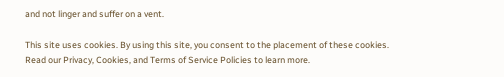and not linger and suffer on a vent.

This site uses cookies. By using this site, you consent to the placement of these cookies. Read our Privacy, Cookies, and Terms of Service Policies to learn more.